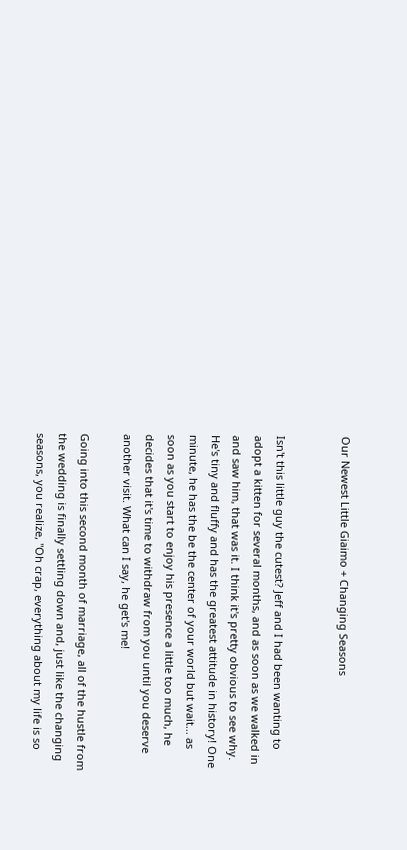Our Newest Little Giaimo + Changing Seasons


Isn't this little guy the cutest? Jeff and I had been wanting to adopt a kitten for several months, and as soon as we walked in and saw him, that was it. I think it's pretty obvious to see why. He's tiny and fluffy and has the greatest attitude in history! One minute, he has the be the center of your world but wait... as soon as you start to enjoy his presence a little too much, he decides that it's time to withdraw from you until you deserve another visit. What can I say, he get's me!

Going into this second month of marriage, all of the hustle from the wedding is finally settling down and, just like the changing seasons, you realize, "Oh crap, everything about my life is so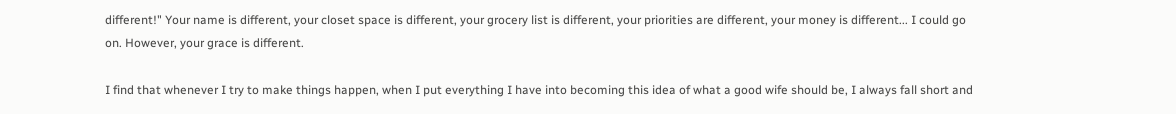different!" Your name is different, your closet space is different, your grocery list is different, your priorities are different, your money is different... I could go on. However, your grace is different.

I find that whenever I try to make things happen, when I put everything I have into becoming this idea of what a good wife should be, I always fall short and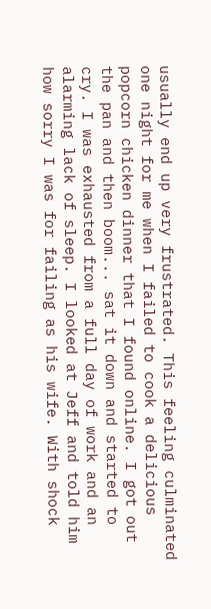usually end up very frustrated. This feeling culminated one night for me when I failed to cook a delicious popcorn chicken dinner that I found online. I got out the pan and then boom... sat it down and started to cry. I was exhausted from a full day of work and an alarming lack of sleep. I looked at Jeff and told him how sorry I was for failing as his wife. With shock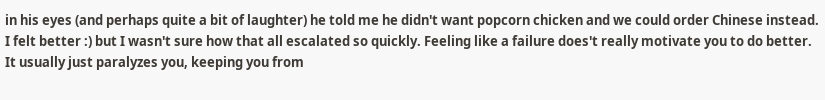in his eyes (and perhaps quite a bit of laughter) he told me he didn't want popcorn chicken and we could order Chinese instead. I felt better :) but I wasn't sure how that all escalated so quickly. Feeling like a failure does't really motivate you to do better. It usually just paralyzes you, keeping you from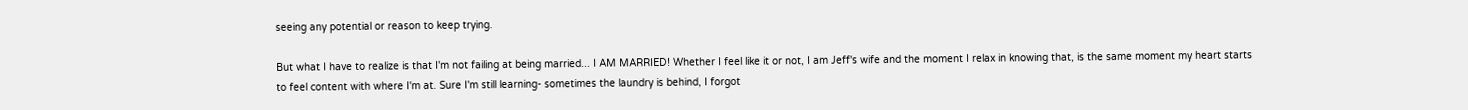seeing any potential or reason to keep trying.

But what I have to realize is that I'm not failing at being married... I AM MARRIED! Whether I feel like it or not, I am Jeff's wife and the moment I relax in knowing that, is the same moment my heart starts to feel content with where I'm at. Sure I'm still learning- sometimes the laundry is behind, I forgot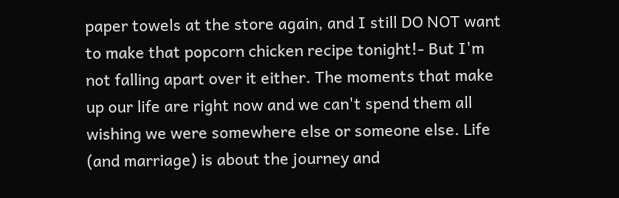paper towels at the store again, and I still DO NOT want to make that popcorn chicken recipe tonight!- But I'm not falling apart over it either. The moments that make up our life are right now and we can't spend them all wishing we were somewhere else or someone else. Life (and marriage) is about the journey and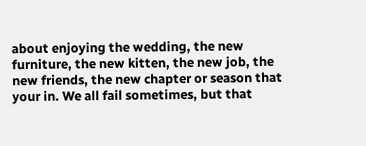about enjoying the wedding, the new furniture, the new kitten, the new job, the new friends, the new chapter or season that your in. We all fail sometimes, but that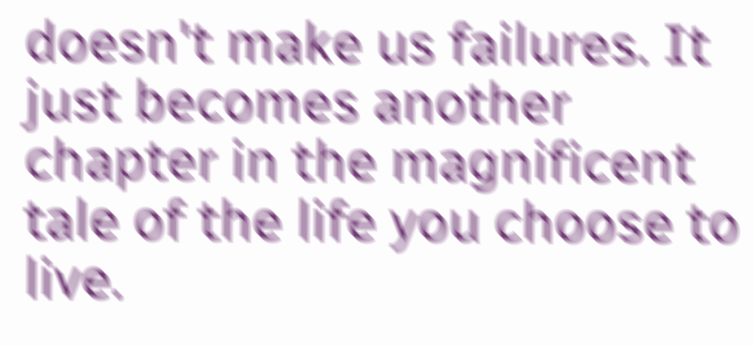doesn't make us failures. It just becomes another chapter in the magnificent tale of the life you choose to live.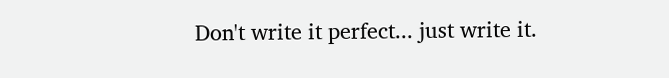Don't write it perfect... just write it.